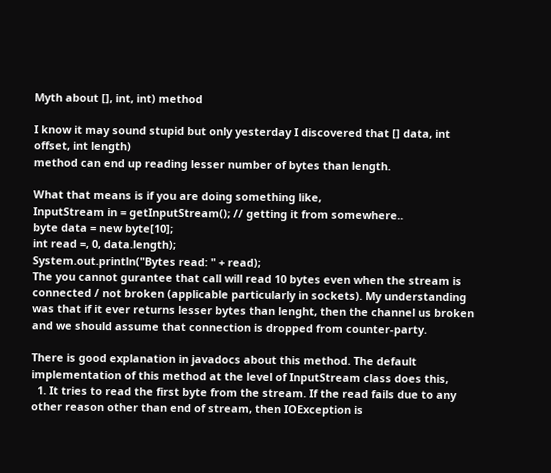Myth about [], int, int) method

I know it may sound stupid but only yesterday I discovered that [] data, int offset, int length)
method can end up reading lesser number of bytes than length.

What that means is if you are doing something like,
InputStream in = getInputStream(); // getting it from somewhere..
byte data = new byte[10];
int read =, 0, data.length);
System.out.println("Bytes read: " + read);
The you cannot gurantee that call will read 10 bytes even when the stream is connected / not broken (applicable particularly in sockets). My understanding was that if it ever returns lesser bytes than lenght, then the channel us broken and we should assume that connection is dropped from counter-party.

There is good explanation in javadocs about this method. The default implementation of this method at the level of InputStream class does this,
  1. It tries to read the first byte from the stream. If the read fails due to any other reason other than end of stream, then IOException is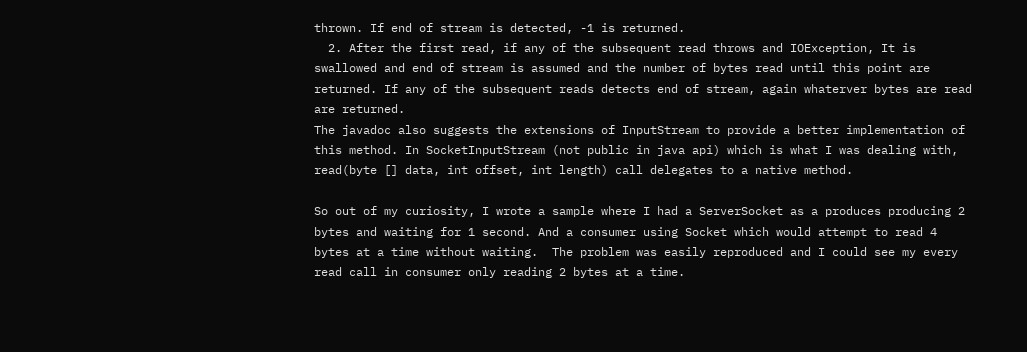thrown. If end of stream is detected, -1 is returned.
  2. After the first read, if any of the subsequent read throws and IOException, It is swallowed and end of stream is assumed and the number of bytes read until this point are returned. If any of the subsequent reads detects end of stream, again whaterver bytes are read are returned.
The javadoc also suggests the extensions of InputStream to provide a better implementation of this method. In SocketInputStream (not public in java api) which is what I was dealing with, read(byte [] data, int offset, int length) call delegates to a native method.

So out of my curiosity, I wrote a sample where I had a ServerSocket as a produces producing 2 bytes and waiting for 1 second. And a consumer using Socket which would attempt to read 4 bytes at a time without waiting.  The problem was easily reproduced and I could see my every read call in consumer only reading 2 bytes at a time.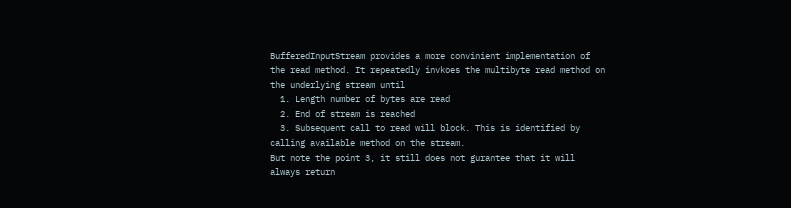BufferedInputStream provides a more convinient implementation of the read method. It repeatedly invkoes the multibyte read method on the underlying stream until
  1. Length number of bytes are read
  2. End of stream is reached
  3. Subsequent call to read will block. This is identified by calling available method on the stream.
But note the point 3, it still does not gurantee that it will always return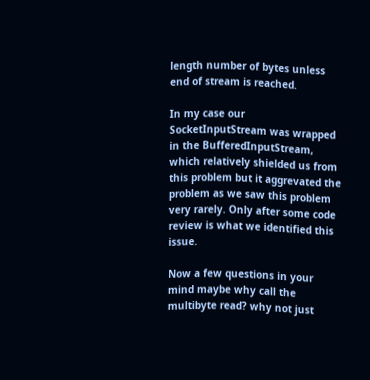length number of bytes unless end of stream is reached.

In my case our SocketInputStream was wrapped in the BufferedInputStream, which relatively shielded us from this problem but it aggrevated the problem as we saw this problem very rarely. Only after some code review is what we identified this issue.

Now a few questions in your mind maybe why call the multibyte read? why not just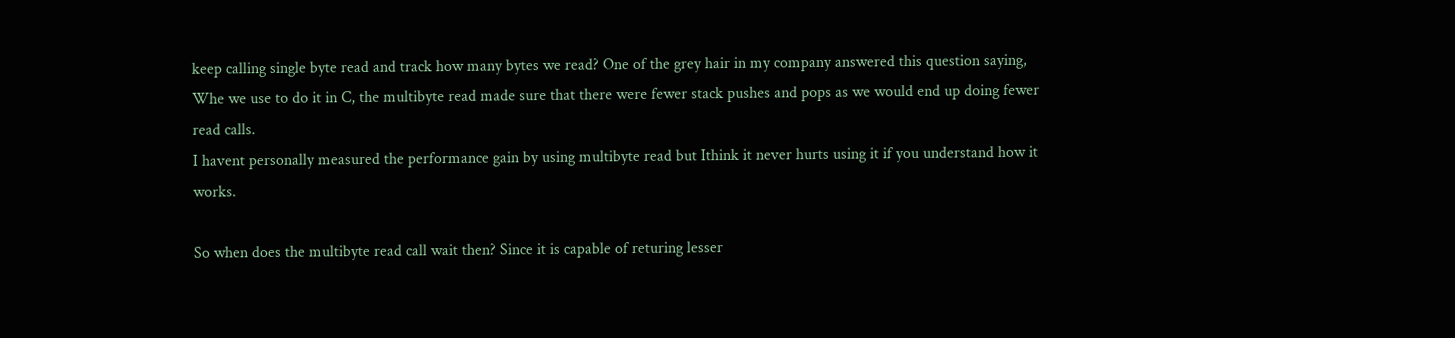keep calling single byte read and track how many bytes we read? One of the grey hair in my company answered this question saying,
Whe we use to do it in C, the multibyte read made sure that there were fewer stack pushes and pops as we would end up doing fewer read calls.
I havent personally measured the performance gain by using multibyte read but Ithink it never hurts using it if you understand how it works.

So when does the multibyte read call wait then? Since it is capable of returing lesser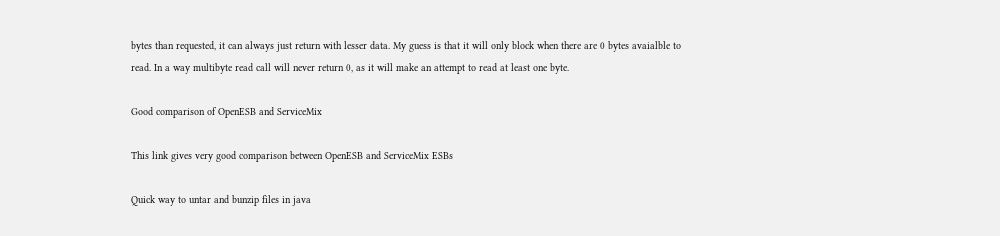bytes than requested, it can always just return with lesser data. My guess is that it will only block when there are 0 bytes avaialble to read. In a way multibyte read call will never return 0, as it will make an attempt to read at least one byte.

Good comparison of OpenESB and ServiceMix

This link gives very good comparison between OpenESB and ServiceMix ESBs

Quick way to untar and bunzip files in java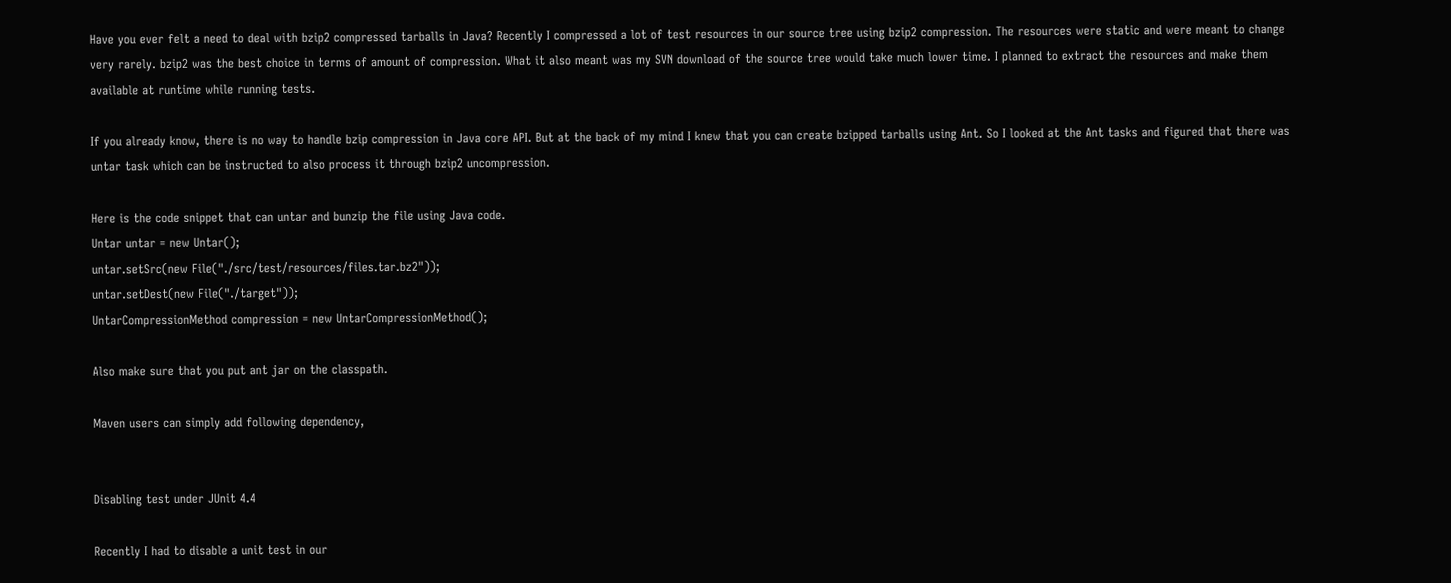Have you ever felt a need to deal with bzip2 compressed tarballs in Java? Recently I compressed a lot of test resources in our source tree using bzip2 compression. The resources were static and were meant to change very rarely. bzip2 was the best choice in terms of amount of compression. What it also meant was my SVN download of the source tree would take much lower time. I planned to extract the resources and make them available at runtime while running tests.

If you already know, there is no way to handle bzip compression in Java core API. But at the back of my mind I knew that you can create bzipped tarballs using Ant. So I looked at the Ant tasks and figured that there was untar task which can be instructed to also process it through bzip2 uncompression.

Here is the code snippet that can untar and bunzip the file using Java code.
Untar untar = new Untar();
untar.setSrc(new File("./src/test/resources/files.tar.bz2"));
untar.setDest(new File("./target"));
UntarCompressionMethod compression = new UntarCompressionMethod();

Also make sure that you put ant jar on the classpath.

Maven users can simply add following dependency,


Disabling test under JUnit 4.4

Recently I had to disable a unit test in our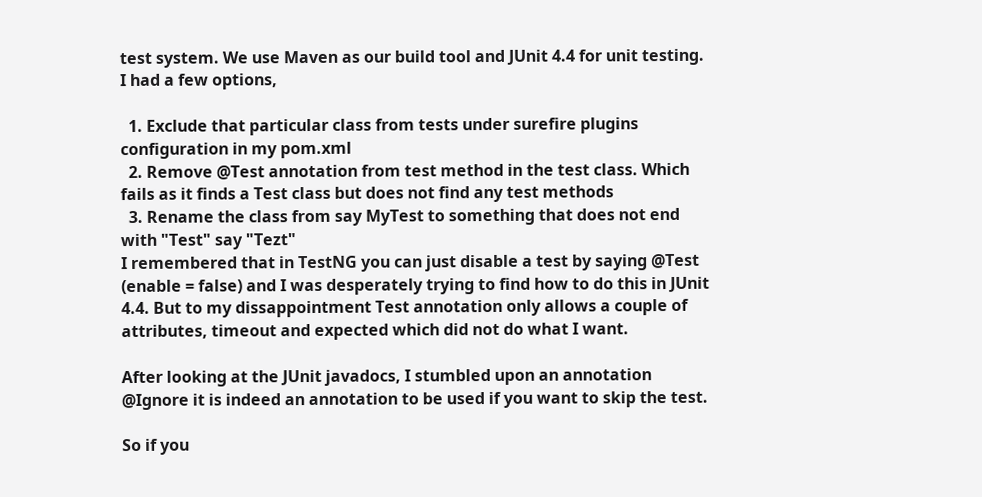test system. We use Maven as our build tool and JUnit 4.4 for unit testing. I had a few options,

  1. Exclude that particular class from tests under surefire plugins configuration in my pom.xml
  2. Remove @Test annotation from test method in the test class. Which fails as it finds a Test class but does not find any test methods
  3. Rename the class from say MyTest to something that does not end with "Test" say "Tezt"
I remembered that in TestNG you can just disable a test by saying @Test (enable = false) and I was desperately trying to find how to do this in JUnit 4.4. But to my dissappointment Test annotation only allows a couple of attributes, timeout and expected which did not do what I want.

After looking at the JUnit javadocs, I stumbled upon an annotation @Ignore it is indeed an annotation to be used if you want to skip the test.

So if you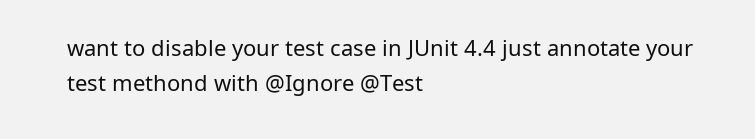want to disable your test case in JUnit 4.4 just annotate your test methond with @Ignore @Test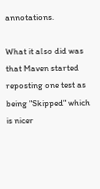annotations.

What it also did was that Maven started reposting one test as being "Skipped" which is nicer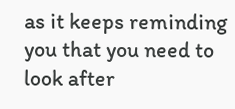as it keeps reminding you that you need to look after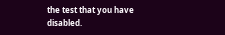the test that you have disabled.